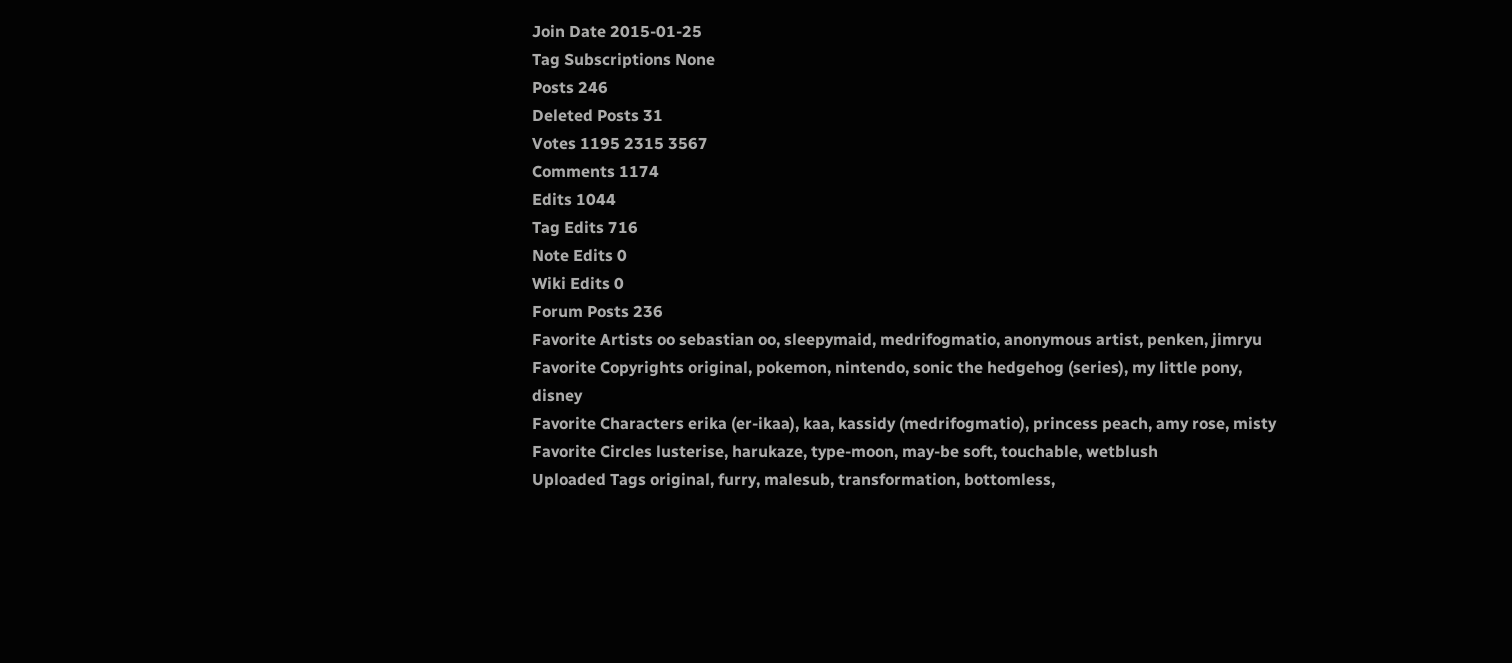Join Date 2015-01-25
Tag Subscriptions None
Posts 246
Deleted Posts 31
Votes 1195 2315 3567
Comments 1174
Edits 1044
Tag Edits 716
Note Edits 0
Wiki Edits 0
Forum Posts 236
Favorite Artists oo sebastian oo, sleepymaid, medrifogmatio, anonymous artist, penken, jimryu
Favorite Copyrights original, pokemon, nintendo, sonic the hedgehog (series), my little pony, disney
Favorite Characters erika (er-ikaa), kaa, kassidy (medrifogmatio), princess peach, amy rose, misty
Favorite Circles lusterise, harukaze, type-moon, may-be soft, touchable, wetblush
Uploaded Tags original, furry, malesub, transformation, bottomless,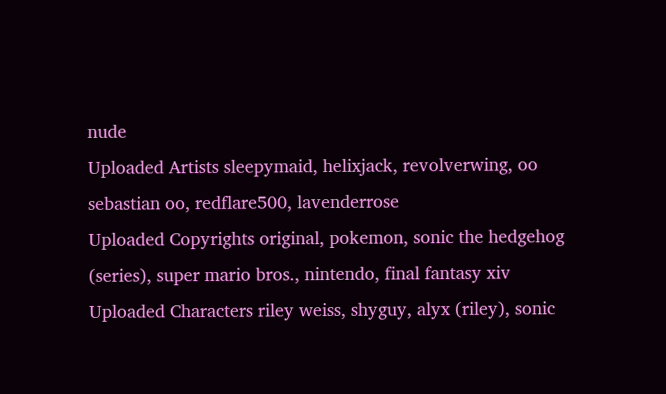nude
Uploaded Artists sleepymaid, helixjack, revolverwing, oo sebastian oo, redflare500, lavenderrose
Uploaded Copyrights original, pokemon, sonic the hedgehog (series), super mario bros., nintendo, final fantasy xiv
Uploaded Characters riley weiss, shyguy, alyx (riley), sonic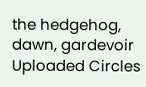the hedgehog, dawn, gardevoir
Uploaded Circles